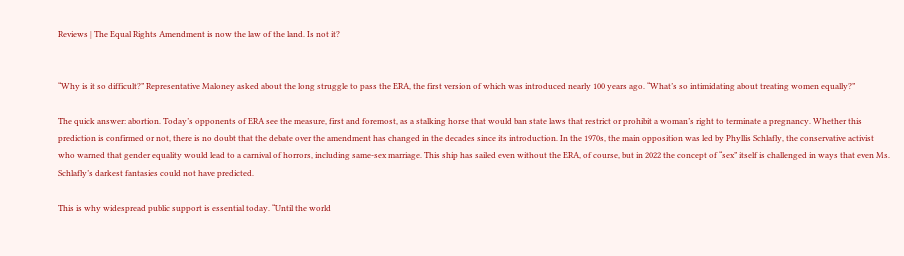Reviews | The Equal Rights Amendment is now the law of the land. Is not it?


“Why is it so difficult?” Representative Maloney asked about the long struggle to pass the ERA, the first version of which was introduced nearly 100 years ago. “What’s so intimidating about treating women equally?”

The quick answer: abortion. Today’s opponents of ERA see the measure, first and foremost, as a stalking horse that would ban state laws that restrict or prohibit a woman’s right to terminate a pregnancy. Whether this prediction is confirmed or not, there is no doubt that the debate over the amendment has changed in the decades since its introduction. In the 1970s, the main opposition was led by Phyllis Schlafly, the conservative activist who warned that gender equality would lead to a carnival of horrors, including same-sex marriage. This ship has sailed even without the ERA, of course, but in 2022 the concept of “sex” itself is challenged in ways that even Ms. Schlafly’s darkest fantasies could not have predicted.

This is why widespread public support is essential today. “Until the world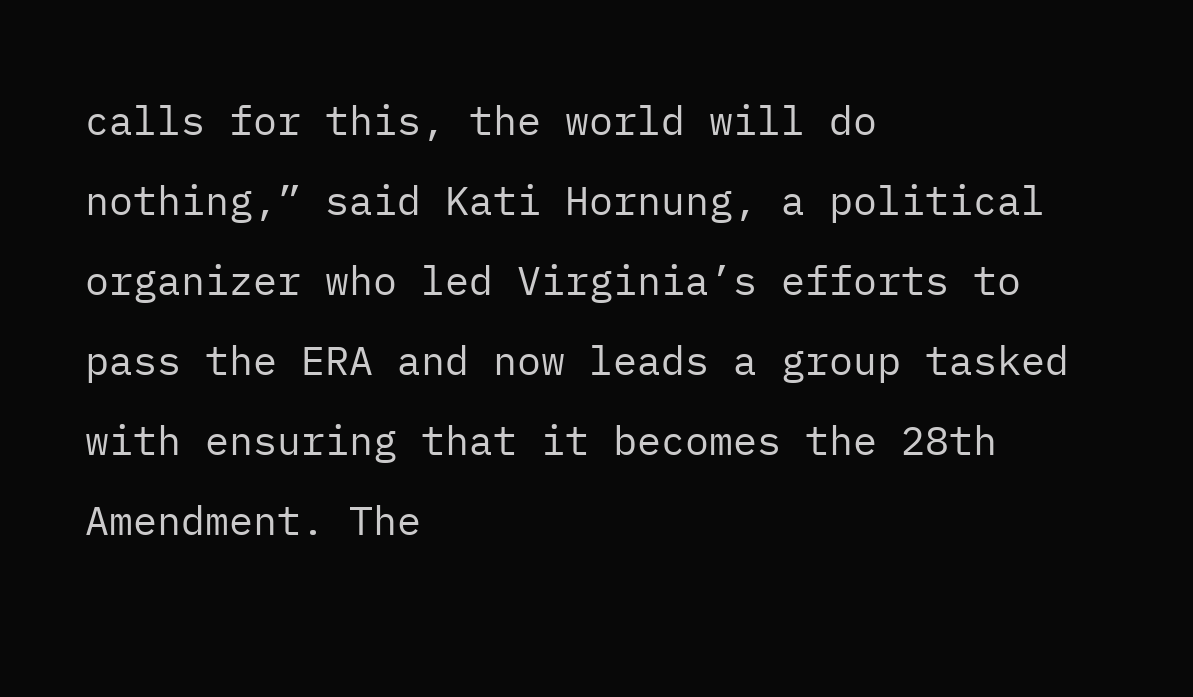calls for this, the world will do nothing,” said Kati Hornung, a political organizer who led Virginia’s efforts to pass the ERA and now leads a group tasked with ensuring that it becomes the 28th Amendment. The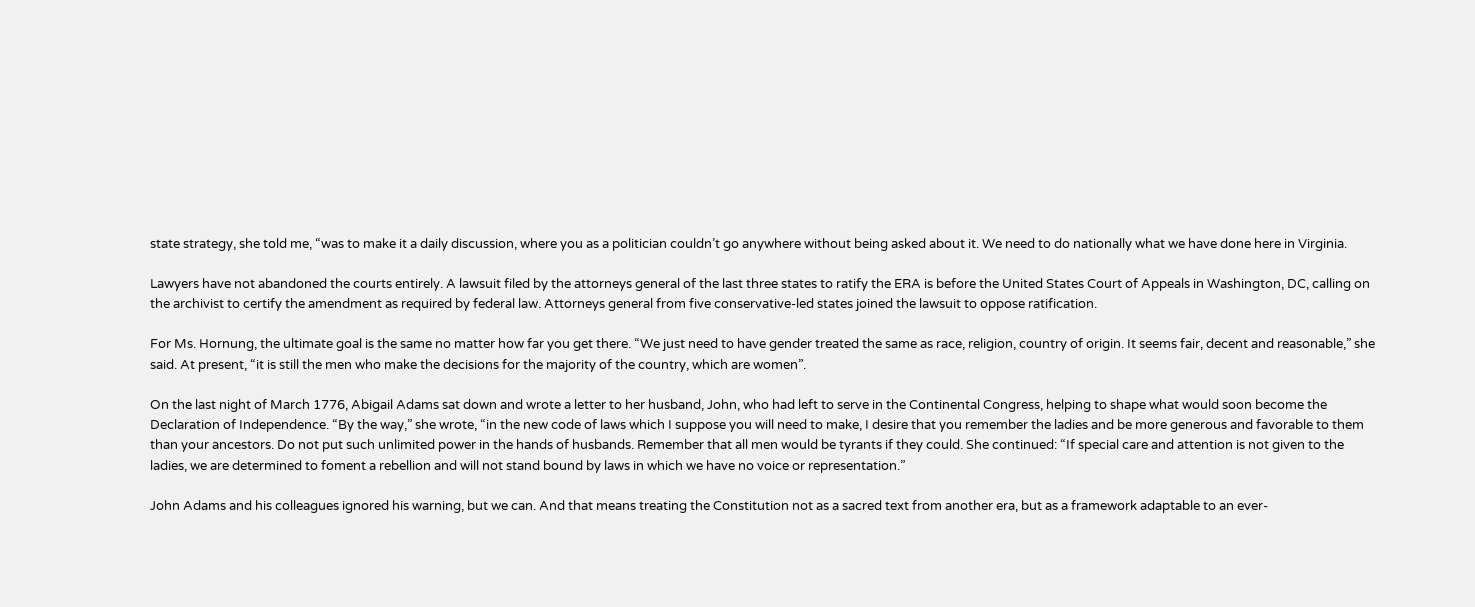state strategy, she told me, “was to make it a daily discussion, where you as a politician couldn’t go anywhere without being asked about it. We need to do nationally what we have done here in Virginia.

Lawyers have not abandoned the courts entirely. A lawsuit filed by the attorneys general of the last three states to ratify the ERA is before the United States Court of Appeals in Washington, DC, calling on the archivist to certify the amendment as required by federal law. Attorneys general from five conservative-led states joined the lawsuit to oppose ratification.

For Ms. Hornung, the ultimate goal is the same no matter how far you get there. “We just need to have gender treated the same as race, religion, country of origin. It seems fair, decent and reasonable,” she said. At present, “it is still the men who make the decisions for the majority of the country, which are women”.

On the last night of March 1776, Abigail Adams sat down and wrote a letter to her husband, John, who had left to serve in the Continental Congress, helping to shape what would soon become the Declaration of Independence. “By the way,” she wrote, “in the new code of laws which I suppose you will need to make, I desire that you remember the ladies and be more generous and favorable to them than your ancestors. Do not put such unlimited power in the hands of husbands. Remember that all men would be tyrants if they could. She continued: “If special care and attention is not given to the ladies, we are determined to foment a rebellion and will not stand bound by laws in which we have no voice or representation.”

John Adams and his colleagues ignored his warning, but we can. And that means treating the Constitution not as a sacred text from another era, but as a framework adaptable to an ever-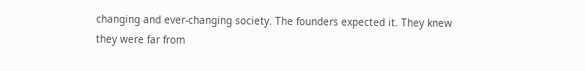changing and ever-changing society. The founders expected it. They knew they were far from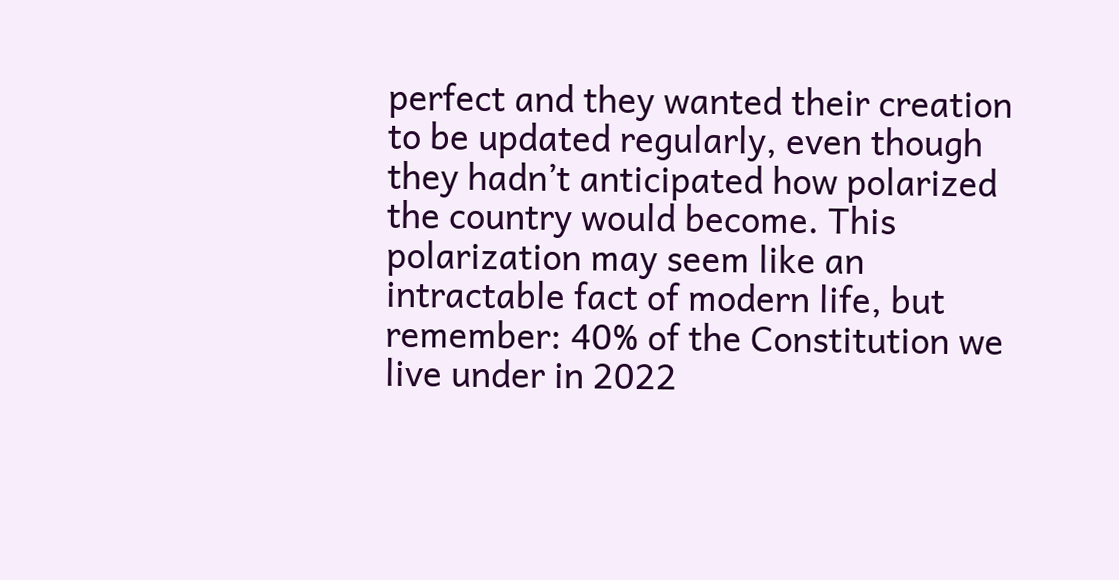perfect and they wanted their creation to be updated regularly, even though they hadn’t anticipated how polarized the country would become. This polarization may seem like an intractable fact of modern life, but remember: 40% of the Constitution we live under in 2022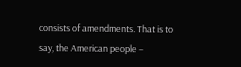consists of amendments. That is to say, the American people –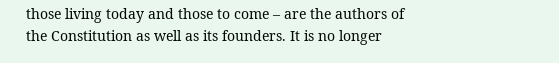those living today and those to come – are the authors of the Constitution as well as its founders. It is no longer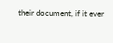their document, if it ever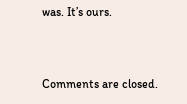was. It’s ours.


Comments are closed.